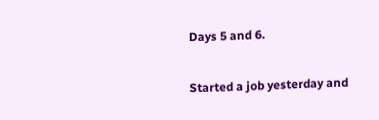Days 5 and 6.

Started a job yesterday and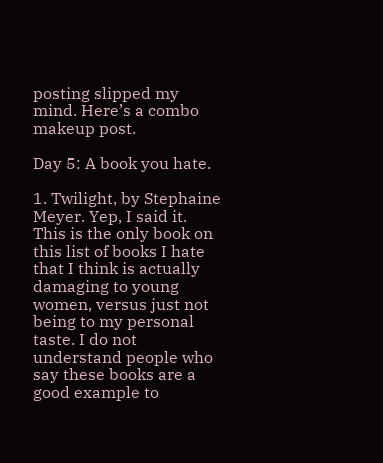posting slipped my mind. Here’s a combo makeup post.

Day 5: A book you hate.

1. Twilight, by Stephaine Meyer. Yep, I said it. This is the only book on this list of books I hate that I think is actually damaging to young women, versus just not being to my personal taste. I do not understand people who say these books are a good example to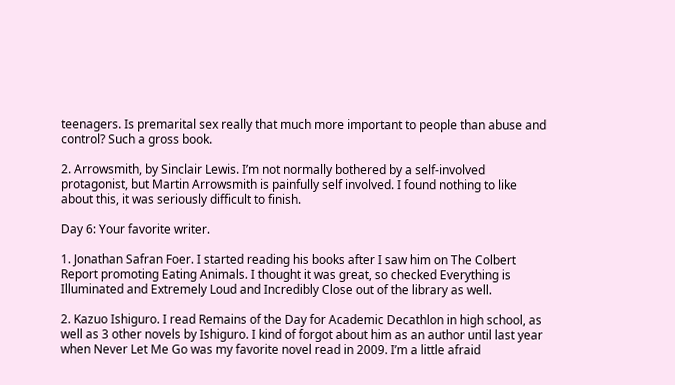teenagers. Is premarital sex really that much more important to people than abuse and control? Such a gross book.

2. Arrowsmith, by Sinclair Lewis. I’m not normally bothered by a self-involved protagonist, but Martin Arrowsmith is painfully self involved. I found nothing to like about this, it was seriously difficult to finish.

Day 6: Your favorite writer.

1. Jonathan Safran Foer. I started reading his books after I saw him on The Colbert Report promoting Eating Animals. I thought it was great, so checked Everything is Illuminated and Extremely Loud and Incredibly Close out of the library as well.

2. Kazuo Ishiguro. I read Remains of the Day for Academic Decathlon in high school, as well as 3 other novels by Ishiguro. I kind of forgot about him as an author until last year when Never Let Me Go was my favorite novel read in 2009. I’m a little afraid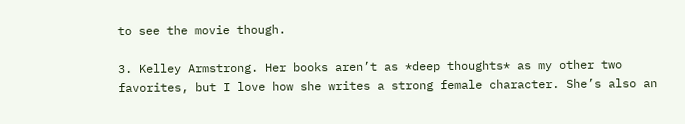to see the movie though.

3. Kelley Armstrong. Her books aren’t as *deep thoughts* as my other two favorites, but I love how she writes a strong female character. She’s also an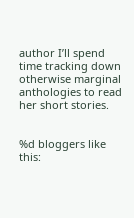author I’ll spend time tracking down otherwise marginal anthologies to read her short stories.


%d bloggers like this: